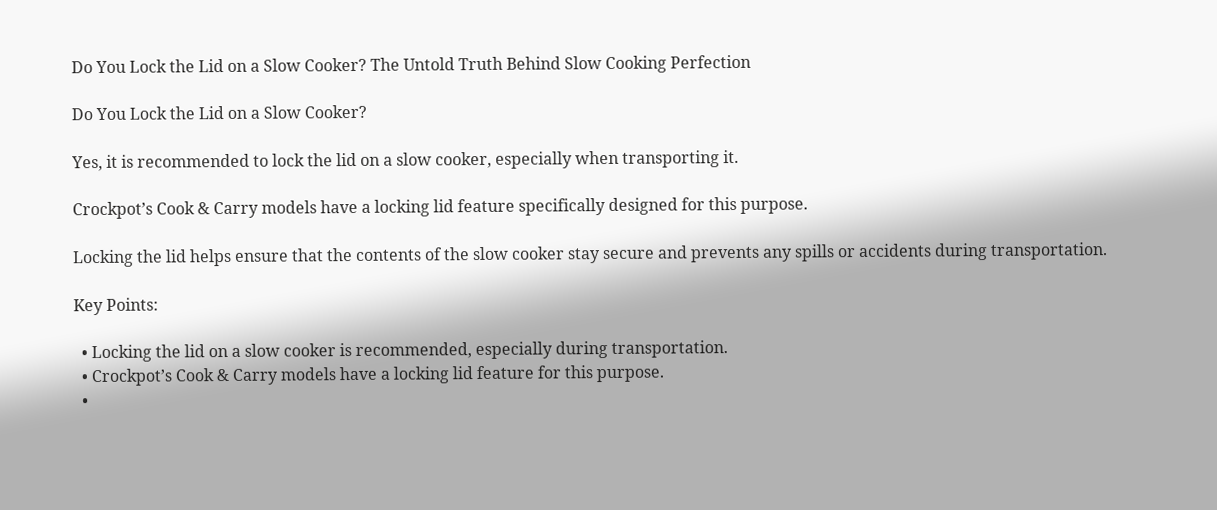Do You Lock the Lid on a Slow Cooker? The Untold Truth Behind Slow Cooking Perfection

Do You Lock the Lid on a Slow Cooker?

Yes, it is recommended to lock the lid on a slow cooker, especially when transporting it.

Crockpot’s Cook & Carry models have a locking lid feature specifically designed for this purpose.

Locking the lid helps ensure that the contents of the slow cooker stay secure and prevents any spills or accidents during transportation.

Key Points:

  • Locking the lid on a slow cooker is recommended, especially during transportation.
  • Crockpot’s Cook & Carry models have a locking lid feature for this purpose.
  •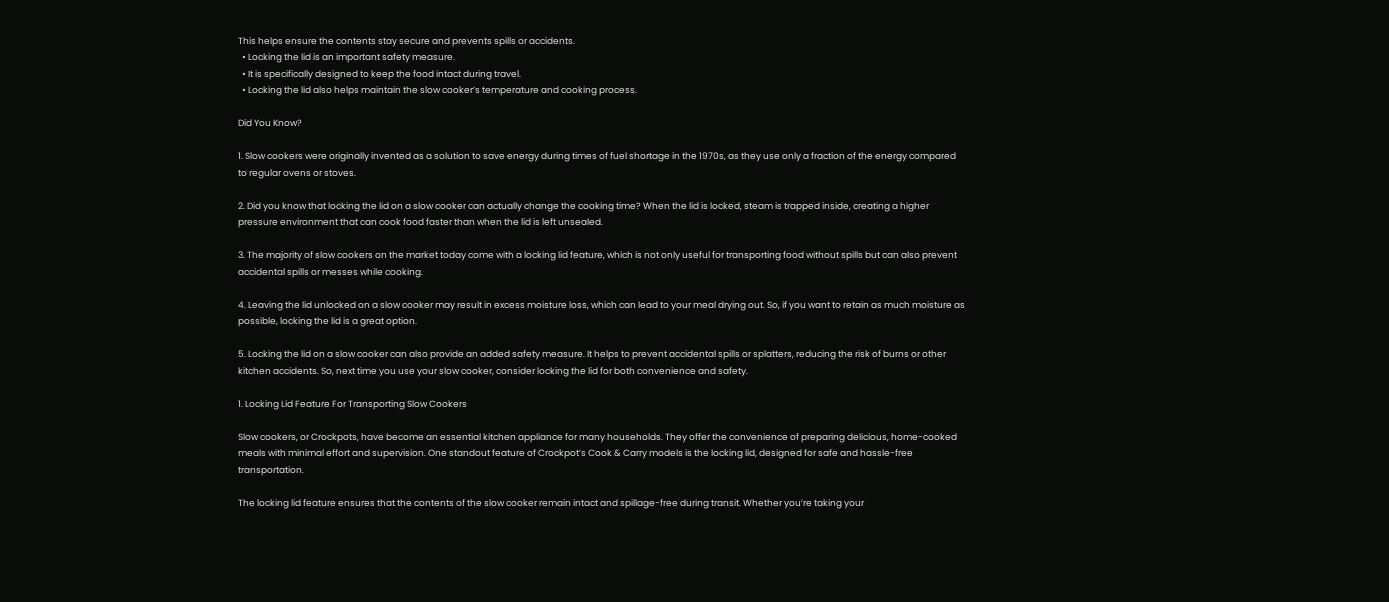This helps ensure the contents stay secure and prevents spills or accidents.
  • Locking the lid is an important safety measure.
  • It is specifically designed to keep the food intact during travel.
  • Locking the lid also helps maintain the slow cooker’s temperature and cooking process.

Did You Know?

1. Slow cookers were originally invented as a solution to save energy during times of fuel shortage in the 1970s, as they use only a fraction of the energy compared to regular ovens or stoves.

2. Did you know that locking the lid on a slow cooker can actually change the cooking time? When the lid is locked, steam is trapped inside, creating a higher pressure environment that can cook food faster than when the lid is left unsealed.

3. The majority of slow cookers on the market today come with a locking lid feature, which is not only useful for transporting food without spills but can also prevent accidental spills or messes while cooking.

4. Leaving the lid unlocked on a slow cooker may result in excess moisture loss, which can lead to your meal drying out. So, if you want to retain as much moisture as possible, locking the lid is a great option.

5. Locking the lid on a slow cooker can also provide an added safety measure. It helps to prevent accidental spills or splatters, reducing the risk of burns or other kitchen accidents. So, next time you use your slow cooker, consider locking the lid for both convenience and safety.

1. Locking Lid Feature For Transporting Slow Cookers

Slow cookers, or Crockpots, have become an essential kitchen appliance for many households. They offer the convenience of preparing delicious, home-cooked meals with minimal effort and supervision. One standout feature of Crockpot’s Cook & Carry models is the locking lid, designed for safe and hassle-free transportation.

The locking lid feature ensures that the contents of the slow cooker remain intact and spillage-free during transit. Whether you’re taking your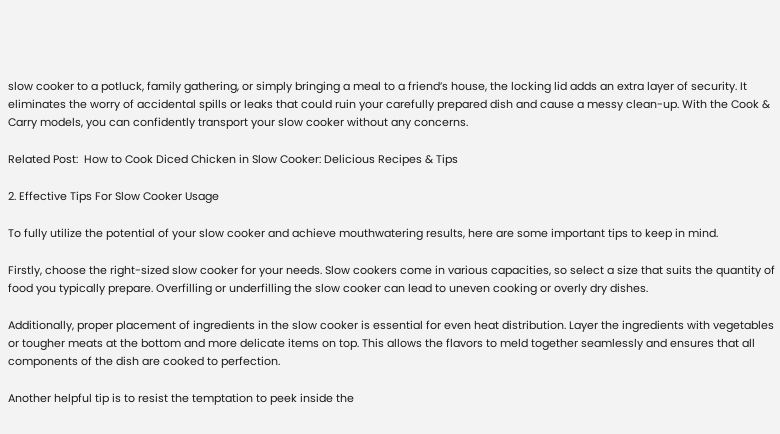slow cooker to a potluck, family gathering, or simply bringing a meal to a friend’s house, the locking lid adds an extra layer of security. It eliminates the worry of accidental spills or leaks that could ruin your carefully prepared dish and cause a messy clean-up. With the Cook & Carry models, you can confidently transport your slow cooker without any concerns.

Related Post:  How to Cook Diced Chicken in Slow Cooker: Delicious Recipes & Tips

2. Effective Tips For Slow Cooker Usage

To fully utilize the potential of your slow cooker and achieve mouthwatering results, here are some important tips to keep in mind.

Firstly, choose the right-sized slow cooker for your needs. Slow cookers come in various capacities, so select a size that suits the quantity of food you typically prepare. Overfilling or underfilling the slow cooker can lead to uneven cooking or overly dry dishes.

Additionally, proper placement of ingredients in the slow cooker is essential for even heat distribution. Layer the ingredients with vegetables or tougher meats at the bottom and more delicate items on top. This allows the flavors to meld together seamlessly and ensures that all components of the dish are cooked to perfection.

Another helpful tip is to resist the temptation to peek inside the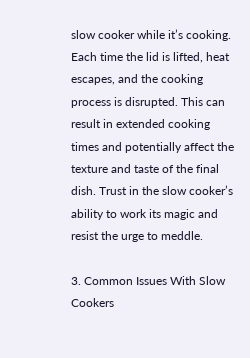slow cooker while it’s cooking. Each time the lid is lifted, heat escapes, and the cooking process is disrupted. This can result in extended cooking times and potentially affect the texture and taste of the final dish. Trust in the slow cooker’s ability to work its magic and resist the urge to meddle.

3. Common Issues With Slow Cookers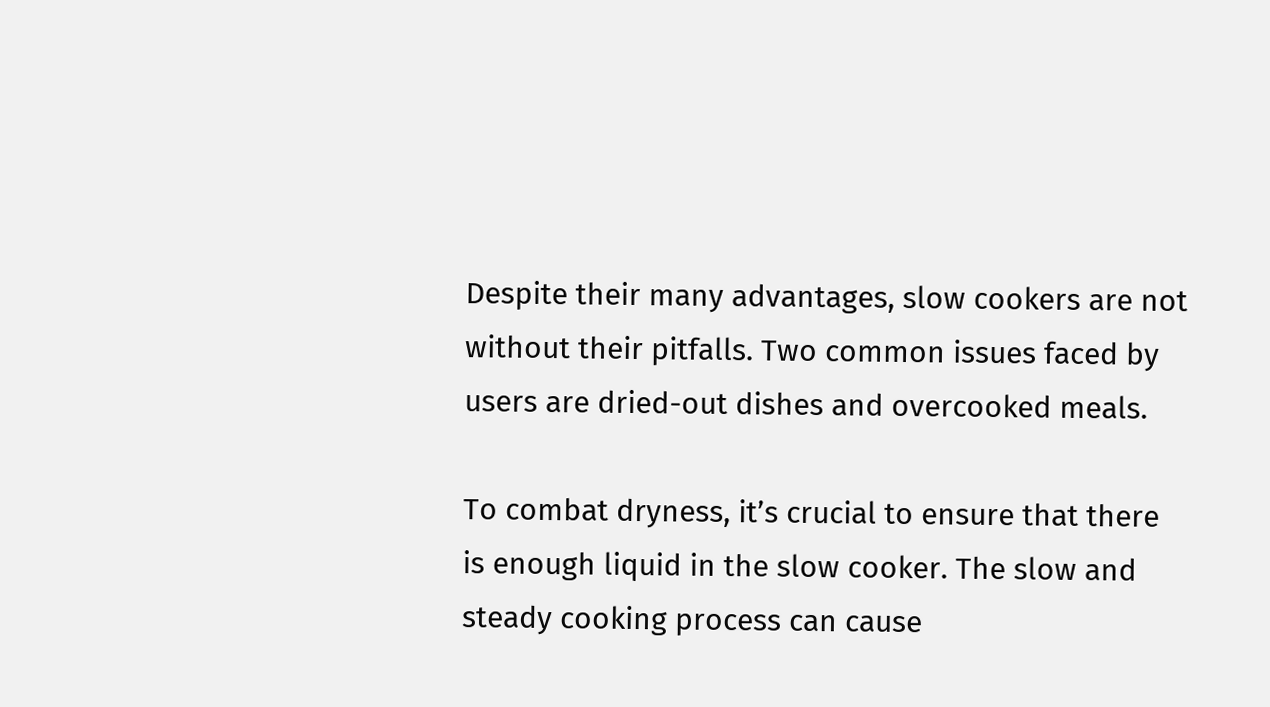Despite their many advantages, slow cookers are not without their pitfalls. Two common issues faced by users are dried-out dishes and overcooked meals.

To combat dryness, it’s crucial to ensure that there is enough liquid in the slow cooker. The slow and steady cooking process can cause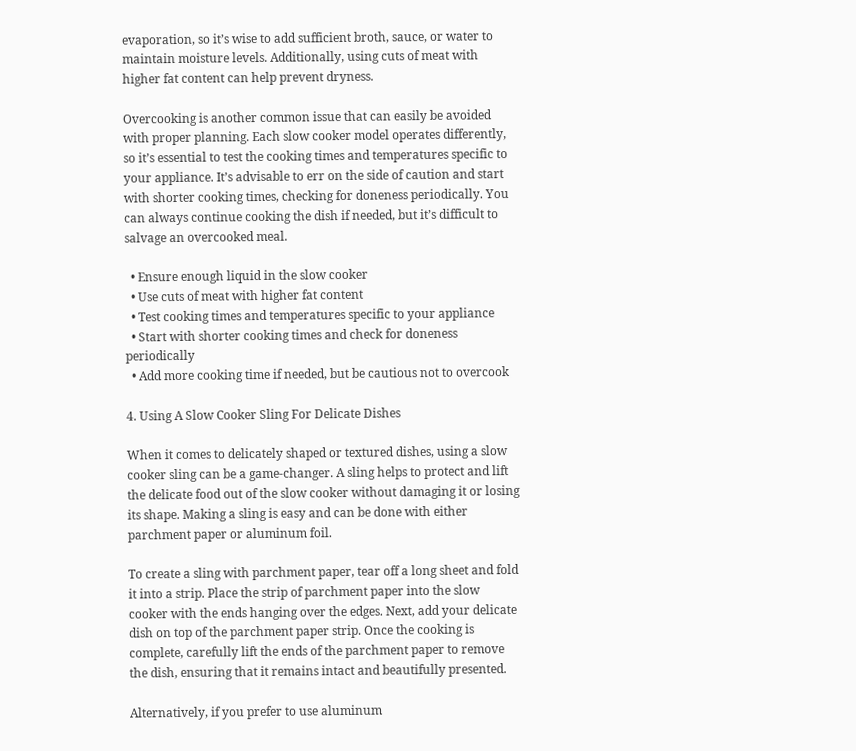evaporation, so it’s wise to add sufficient broth, sauce, or water to maintain moisture levels. Additionally, using cuts of meat with higher fat content can help prevent dryness.

Overcooking is another common issue that can easily be avoided with proper planning. Each slow cooker model operates differently, so it’s essential to test the cooking times and temperatures specific to your appliance. It’s advisable to err on the side of caution and start with shorter cooking times, checking for doneness periodically. You can always continue cooking the dish if needed, but it’s difficult to salvage an overcooked meal.

  • Ensure enough liquid in the slow cooker
  • Use cuts of meat with higher fat content
  • Test cooking times and temperatures specific to your appliance
  • Start with shorter cooking times and check for doneness periodically
  • Add more cooking time if needed, but be cautious not to overcook

4. Using A Slow Cooker Sling For Delicate Dishes

When it comes to delicately shaped or textured dishes, using a slow cooker sling can be a game-changer. A sling helps to protect and lift the delicate food out of the slow cooker without damaging it or losing its shape. Making a sling is easy and can be done with either parchment paper or aluminum foil.

To create a sling with parchment paper, tear off a long sheet and fold it into a strip. Place the strip of parchment paper into the slow cooker with the ends hanging over the edges. Next, add your delicate dish on top of the parchment paper strip. Once the cooking is complete, carefully lift the ends of the parchment paper to remove the dish, ensuring that it remains intact and beautifully presented.

Alternatively, if you prefer to use aluminum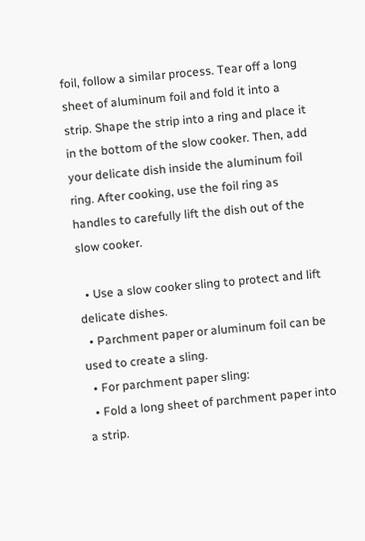foil, follow a similar process. Tear off a long sheet of aluminum foil and fold it into a strip. Shape the strip into a ring and place it in the bottom of the slow cooker. Then, add your delicate dish inside the aluminum foil ring. After cooking, use the foil ring as handles to carefully lift the dish out of the slow cooker.

  • Use a slow cooker sling to protect and lift delicate dishes.
  • Parchment paper or aluminum foil can be used to create a sling.
  • For parchment paper sling:
  • Fold a long sheet of parchment paper into a strip.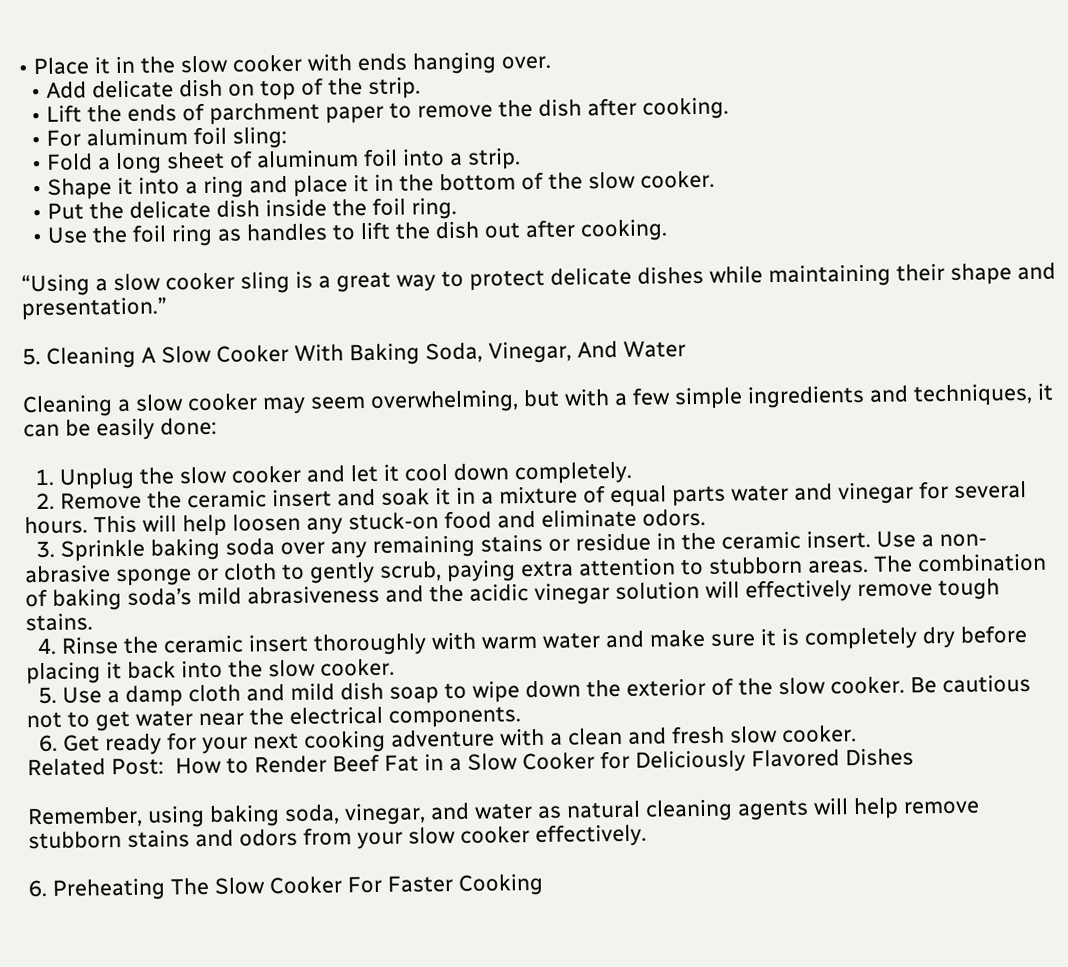• Place it in the slow cooker with ends hanging over.
  • Add delicate dish on top of the strip.
  • Lift the ends of parchment paper to remove the dish after cooking.
  • For aluminum foil sling:
  • Fold a long sheet of aluminum foil into a strip.
  • Shape it into a ring and place it in the bottom of the slow cooker.
  • Put the delicate dish inside the foil ring.
  • Use the foil ring as handles to lift the dish out after cooking.

“Using a slow cooker sling is a great way to protect delicate dishes while maintaining their shape and presentation.”

5. Cleaning A Slow Cooker With Baking Soda, Vinegar, And Water

Cleaning a slow cooker may seem overwhelming, but with a few simple ingredients and techniques, it can be easily done:

  1. Unplug the slow cooker and let it cool down completely.
  2. Remove the ceramic insert and soak it in a mixture of equal parts water and vinegar for several hours. This will help loosen any stuck-on food and eliminate odors.
  3. Sprinkle baking soda over any remaining stains or residue in the ceramic insert. Use a non-abrasive sponge or cloth to gently scrub, paying extra attention to stubborn areas. The combination of baking soda’s mild abrasiveness and the acidic vinegar solution will effectively remove tough stains.
  4. Rinse the ceramic insert thoroughly with warm water and make sure it is completely dry before placing it back into the slow cooker.
  5. Use a damp cloth and mild dish soap to wipe down the exterior of the slow cooker. Be cautious not to get water near the electrical components.
  6. Get ready for your next cooking adventure with a clean and fresh slow cooker.
Related Post:  How to Render Beef Fat in a Slow Cooker for Deliciously Flavored Dishes

Remember, using baking soda, vinegar, and water as natural cleaning agents will help remove stubborn stains and odors from your slow cooker effectively.

6. Preheating The Slow Cooker For Faster Cooking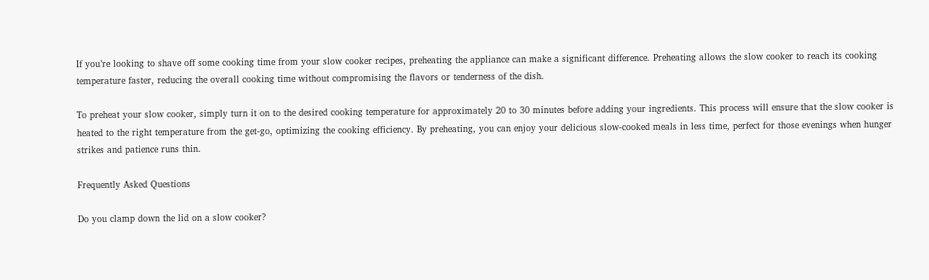If you’re looking to shave off some cooking time from your slow cooker recipes, preheating the appliance can make a significant difference. Preheating allows the slow cooker to reach its cooking temperature faster, reducing the overall cooking time without compromising the flavors or tenderness of the dish.

To preheat your slow cooker, simply turn it on to the desired cooking temperature for approximately 20 to 30 minutes before adding your ingredients. This process will ensure that the slow cooker is heated to the right temperature from the get-go, optimizing the cooking efficiency. By preheating, you can enjoy your delicious slow-cooked meals in less time, perfect for those evenings when hunger strikes and patience runs thin.

Frequently Asked Questions

Do you clamp down the lid on a slow cooker?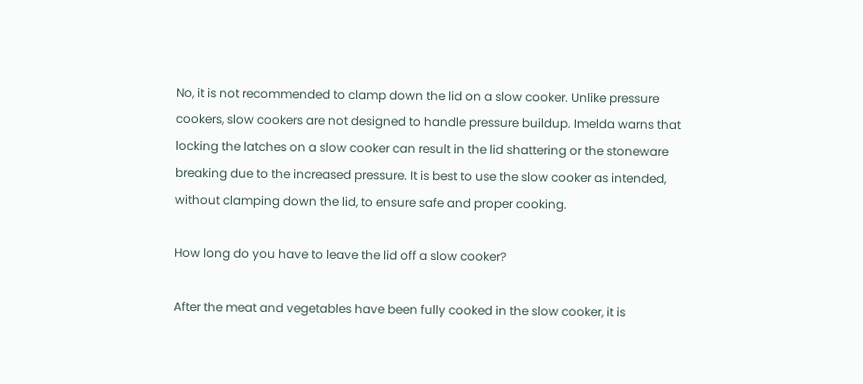No, it is not recommended to clamp down the lid on a slow cooker. Unlike pressure cookers, slow cookers are not designed to handle pressure buildup. Imelda warns that locking the latches on a slow cooker can result in the lid shattering or the stoneware breaking due to the increased pressure. It is best to use the slow cooker as intended, without clamping down the lid, to ensure safe and proper cooking.

How long do you have to leave the lid off a slow cooker?

After the meat and vegetables have been fully cooked in the slow cooker, it is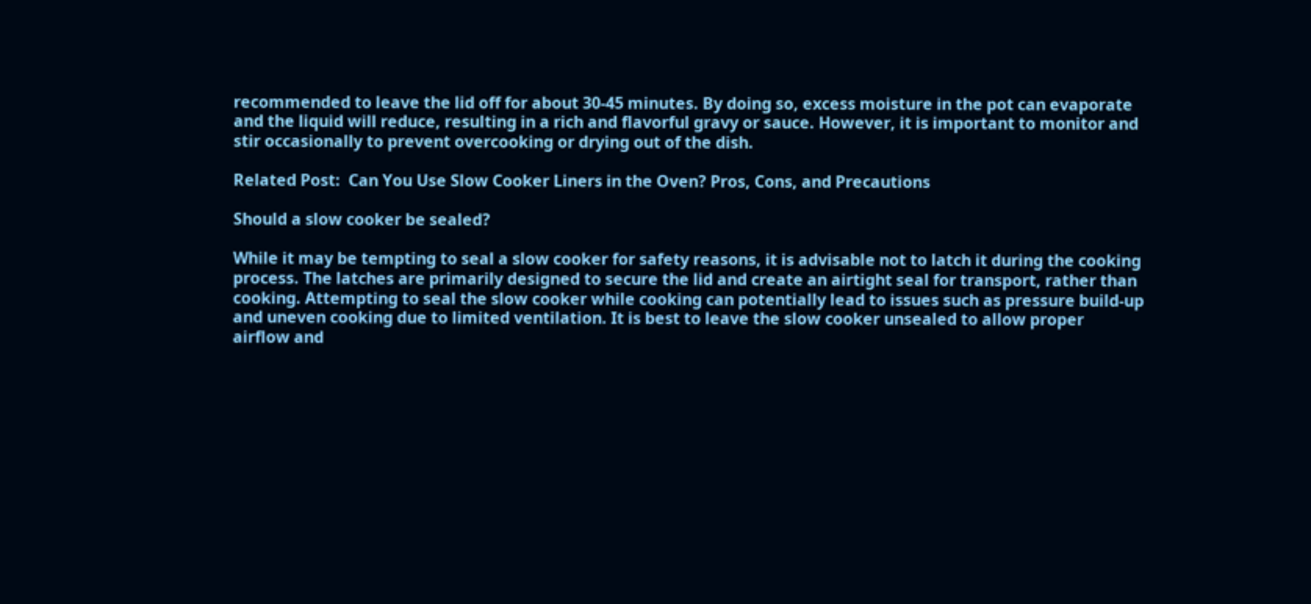recommended to leave the lid off for about 30-45 minutes. By doing so, excess moisture in the pot can evaporate and the liquid will reduce, resulting in a rich and flavorful gravy or sauce. However, it is important to monitor and stir occasionally to prevent overcooking or drying out of the dish.

Related Post:  Can You Use Slow Cooker Liners in the Oven? Pros, Cons, and Precautions

Should a slow cooker be sealed?

While it may be tempting to seal a slow cooker for safety reasons, it is advisable not to latch it during the cooking process. The latches are primarily designed to secure the lid and create an airtight seal for transport, rather than cooking. Attempting to seal the slow cooker while cooking can potentially lead to issues such as pressure build-up and uneven cooking due to limited ventilation. It is best to leave the slow cooker unsealed to allow proper airflow and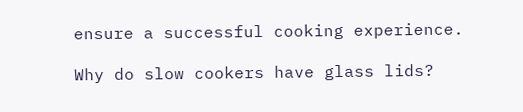ensure a successful cooking experience.

Why do slow cookers have glass lids?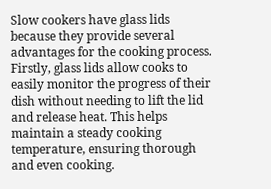Slow cookers have glass lids because they provide several advantages for the cooking process. Firstly, glass lids allow cooks to easily monitor the progress of their dish without needing to lift the lid and release heat. This helps maintain a steady cooking temperature, ensuring thorough and even cooking.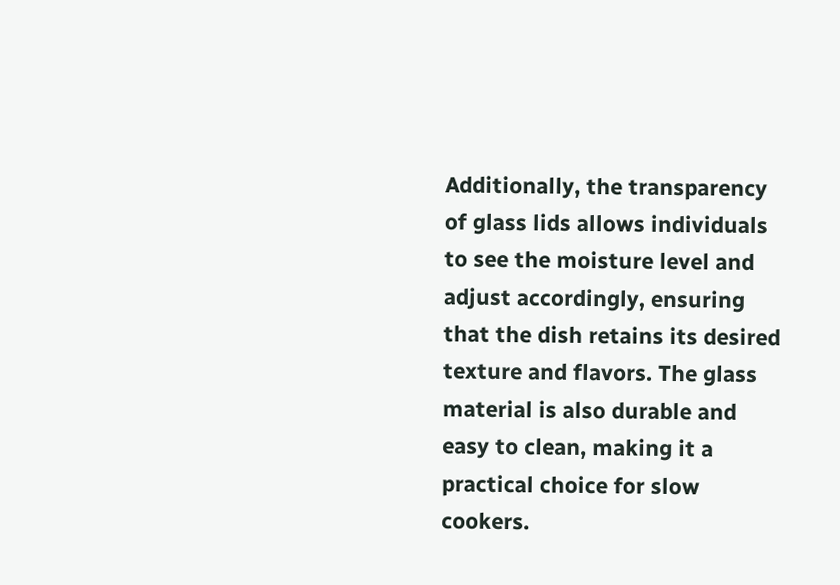Additionally, the transparency of glass lids allows individuals to see the moisture level and adjust accordingly, ensuring that the dish retains its desired texture and flavors. The glass material is also durable and easy to clean, making it a practical choice for slow cookers.